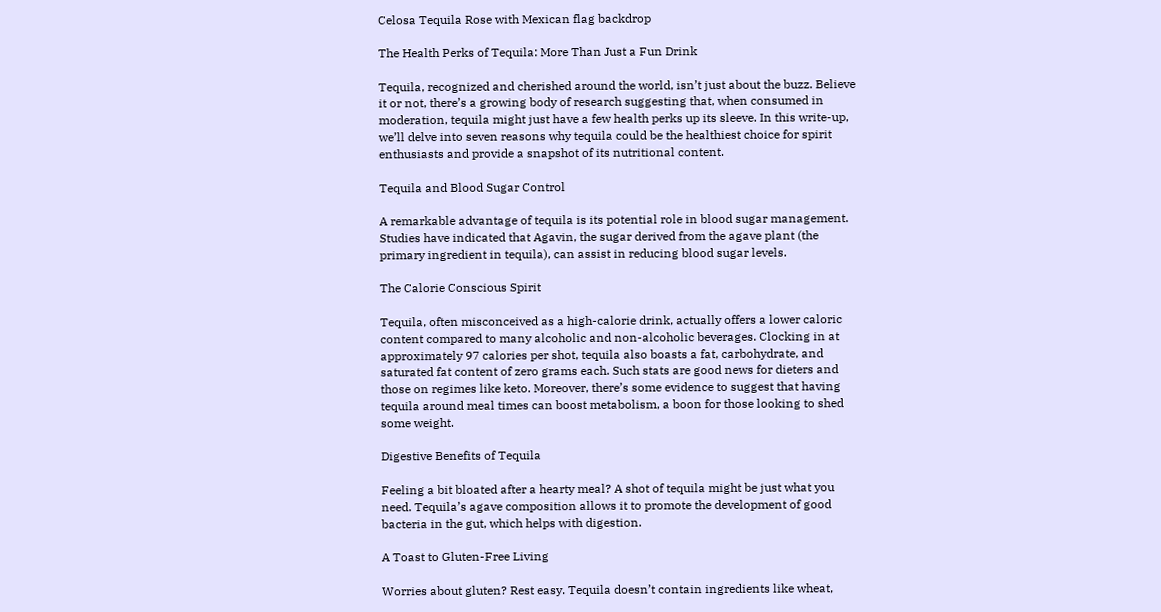Celosa Tequila Rose with Mexican flag backdrop

The Health Perks of Tequila: More Than Just a Fun Drink

Tequila, recognized and cherished around the world, isn’t just about the buzz. Believe it or not, there’s a growing body of research suggesting that, when consumed in moderation, tequila might just have a few health perks up its sleeve. In this write-up, we’ll delve into seven reasons why tequila could be the healthiest choice for spirit enthusiasts and provide a snapshot of its nutritional content.

Tequila and Blood Sugar Control

A remarkable advantage of tequila is its potential role in blood sugar management. Studies have indicated that Agavin, the sugar derived from the agave plant (the primary ingredient in tequila), can assist in reducing blood sugar levels.

The Calorie Conscious Spirit

Tequila, often misconceived as a high-calorie drink, actually offers a lower caloric content compared to many alcoholic and non-alcoholic beverages. Clocking in at approximately 97 calories per shot, tequila also boasts a fat, carbohydrate, and saturated fat content of zero grams each. Such stats are good news for dieters and those on regimes like keto. Moreover, there’s some evidence to suggest that having tequila around meal times can boost metabolism, a boon for those looking to shed some weight.

Digestive Benefits of Tequila

Feeling a bit bloated after a hearty meal? A shot of tequila might be just what you need. Tequila’s agave composition allows it to promote the development of good bacteria in the gut, which helps with digestion.

A Toast to Gluten-Free Living

Worries about gluten? Rest easy. Tequila doesn’t contain ingredients like wheat,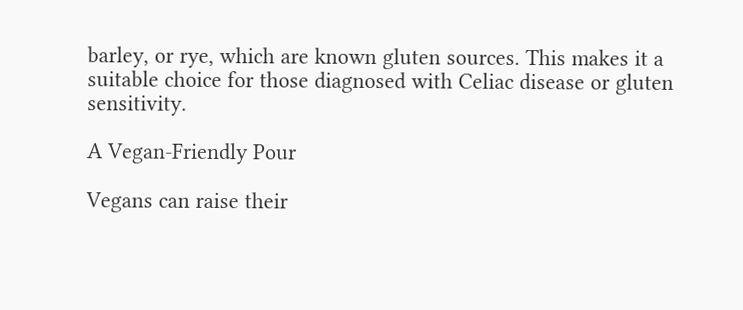barley, or rye, which are known gluten sources. This makes it a suitable choice for those diagnosed with Celiac disease or gluten sensitivity.

A Vegan-Friendly Pour

Vegans can raise their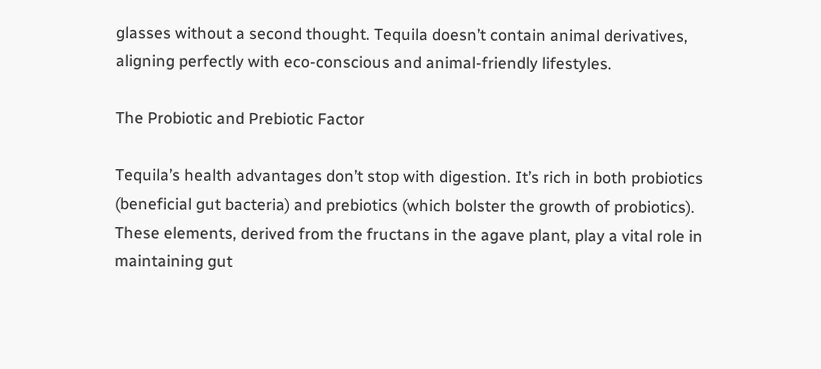glasses without a second thought. Tequila doesn’t contain animal derivatives, aligning perfectly with eco-conscious and animal-friendly lifestyles.

The Probiotic and Prebiotic Factor

Tequila’s health advantages don’t stop with digestion. It’s rich in both probiotics (beneficial gut bacteria) and prebiotics (which bolster the growth of probiotics). These elements, derived from the fructans in the agave plant, play a vital role in maintaining gut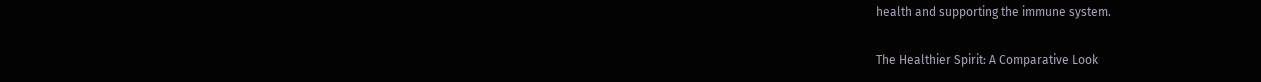health and supporting the immune system.

The Healthier Spirit: A Comparative Look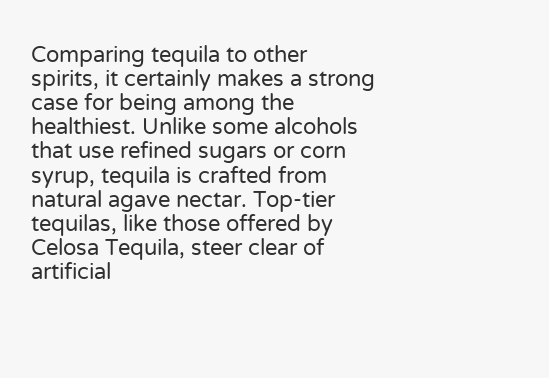Comparing tequila to other spirits, it certainly makes a strong case for being among the healthiest. Unlike some alcohols that use refined sugars or corn syrup, tequila is crafted from natural agave nectar. Top-tier tequilas, like those offered by Celosa Tequila, steer clear of artificial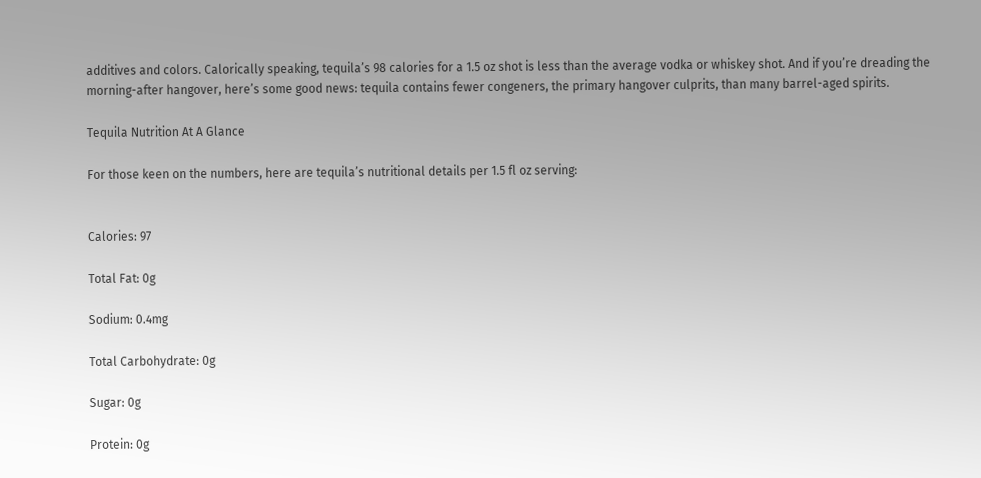additives and colors. Calorically speaking, tequila’s 98 calories for a 1.5 oz shot is less than the average vodka or whiskey shot. And if you’re dreading the morning-after hangover, here’s some good news: tequila contains fewer congeners, the primary hangover culprits, than many barrel-aged spirits.

Tequila Nutrition At A Glance

For those keen on the numbers, here are tequila’s nutritional details per 1.5 fl oz serving:


Calories: 97

Total Fat: 0g

Sodium: 0.4mg

Total Carbohydrate: 0g

Sugar: 0g

Protein: 0g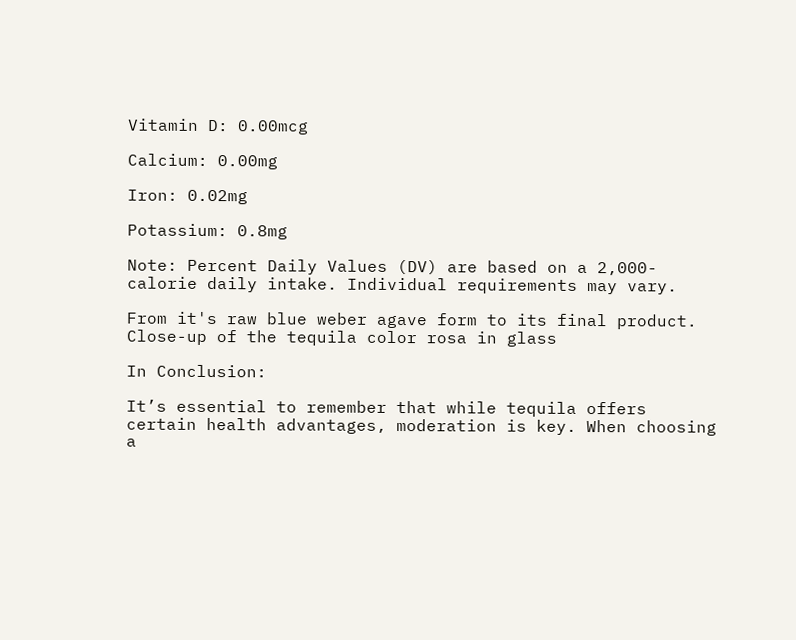Vitamin D: 0.00mcg

Calcium: 0.00mg

Iron: 0.02mg

Potassium: 0.8mg

Note: Percent Daily Values (DV) are based on a 2,000-calorie daily intake. Individual requirements may vary.

From it's raw blue weber agave form to its final product.
Close-up of the tequila color rosa in glass

In Conclusion:

It’s essential to remember that while tequila offers certain health advantages, moderation is key. When choosing a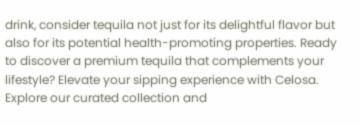drink, consider tequila not just for its delightful flavor but also for its potential health-promoting properties. Ready to discover a premium tequila that complements your lifestyle? Elevate your sipping experience with Celosa. Explore our curated collection and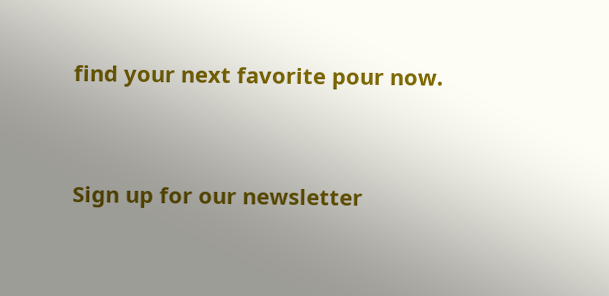find your next favorite pour now.




Sign up for our newsletter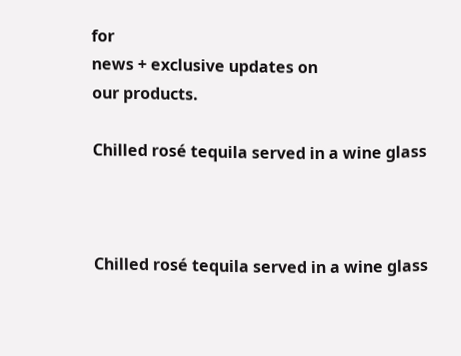for
news + exclusive updates on
our products.

Chilled rosé tequila served in a wine glass



Chilled rosé tequila served in a wine glass